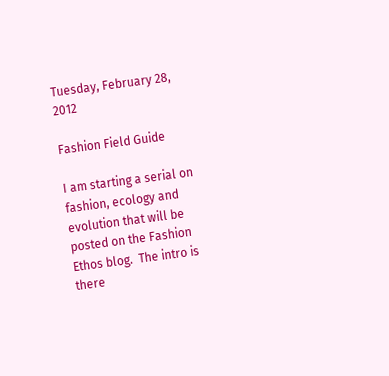Tuesday, February 28, 2012

Fashion Field Guide

I am starting a serial on fashion, ecology and evolution that will be posted on the Fashion Ethos blog.  The intro is there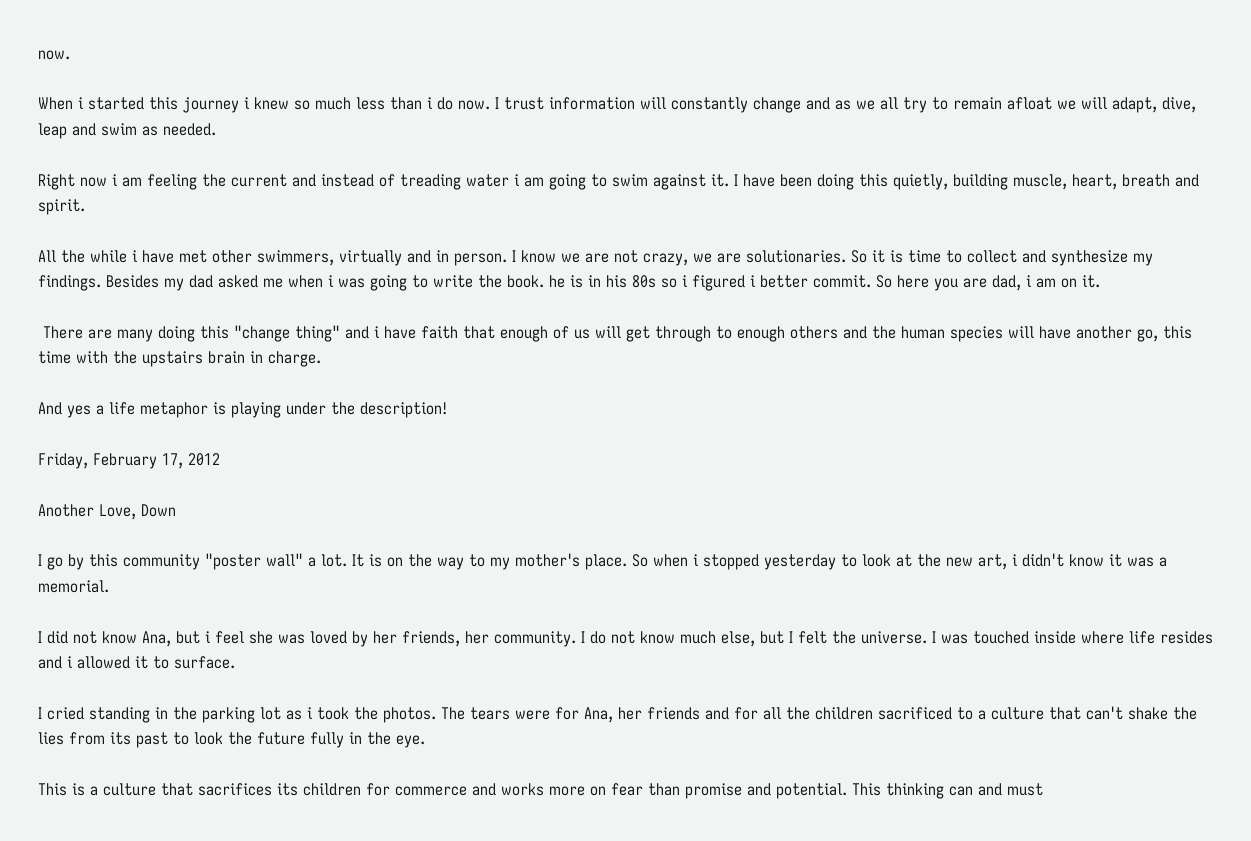now.

When i started this journey i knew so much less than i do now. I trust information will constantly change and as we all try to remain afloat we will adapt, dive, leap and swim as needed.

Right now i am feeling the current and instead of treading water i am going to swim against it. I have been doing this quietly, building muscle, heart, breath and spirit.

All the while i have met other swimmers, virtually and in person. I know we are not crazy, we are solutionaries. So it is time to collect and synthesize my findings. Besides my dad asked me when i was going to write the book. he is in his 80s so i figured i better commit. So here you are dad, i am on it.

 There are many doing this "change thing" and i have faith that enough of us will get through to enough others and the human species will have another go, this time with the upstairs brain in charge.

And yes a life metaphor is playing under the description!

Friday, February 17, 2012

Another Love, Down

I go by this community "poster wall" a lot. It is on the way to my mother's place. So when i stopped yesterday to look at the new art, i didn't know it was a memorial.

I did not know Ana, but i feel she was loved by her friends, her community. I do not know much else, but I felt the universe. I was touched inside where life resides and i allowed it to surface.

I cried standing in the parking lot as i took the photos. The tears were for Ana, her friends and for all the children sacrificed to a culture that can't shake the lies from its past to look the future fully in the eye.

This is a culture that sacrifices its children for commerce and works more on fear than promise and potential. This thinking can and must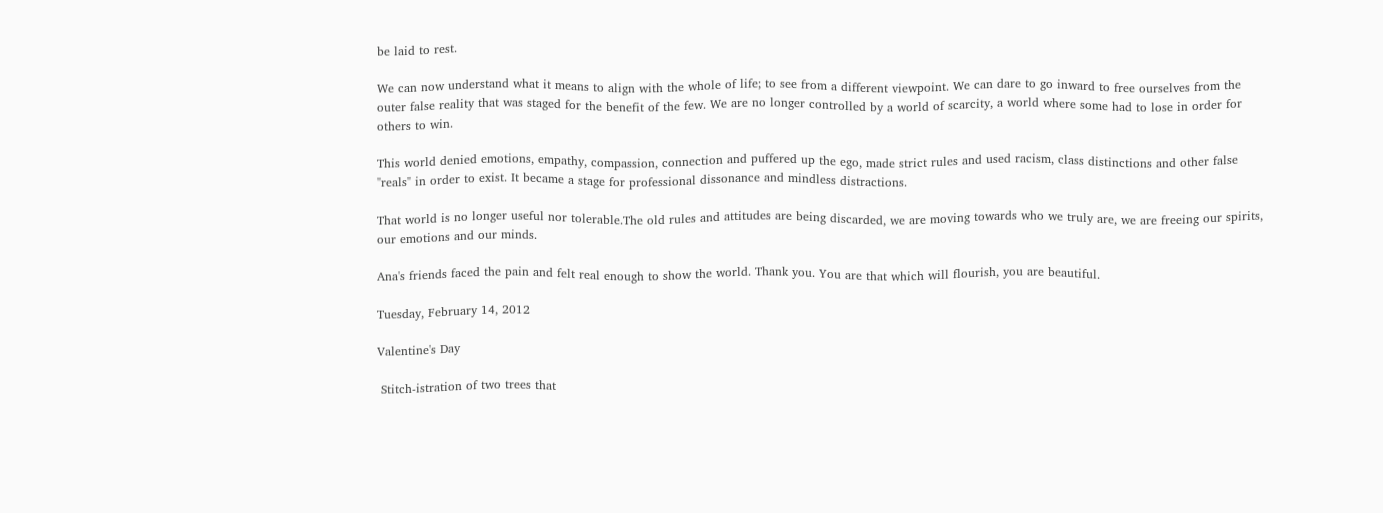be laid to rest.

We can now understand what it means to align with the whole of life; to see from a different viewpoint. We can dare to go inward to free ourselves from the outer false reality that was staged for the benefit of the few. We are no longer controlled by a world of scarcity, a world where some had to lose in order for others to win.

This world denied emotions, empathy, compassion, connection and puffered up the ego, made strict rules and used racism, class distinctions and other false "reals" in order to exist. It became a stage for professional dissonance and mindless distractions.

That world is no longer useful nor tolerable.The old rules and attitudes are being discarded, we are moving towards who we truly are, we are freeing our spirits, our emotions and our minds.

Ana's friends faced the pain and felt real enough to show the world. Thank you. You are that which will flourish, you are beautiful.

Tuesday, February 14, 2012

Valentine's Day

 Stitch-istration of two trees that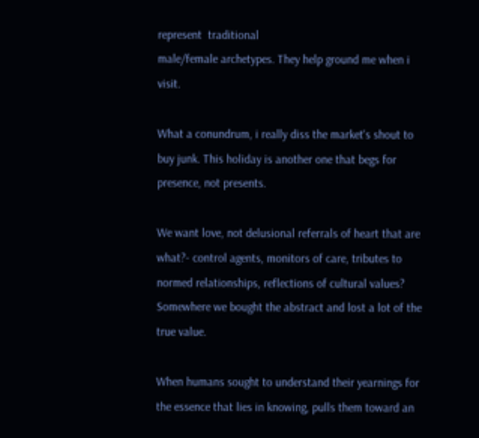represent  traditional
male/female archetypes. They help ground me when i visit.

What a conundrum, i really diss the market's shout to buy junk. This holiday is another one that begs for presence, not presents.

We want love, not delusional referrals of heart that are what?- control agents, monitors of care, tributes to normed relationships, reflections of cultural values? Somewhere we bought the abstract and lost a lot of the true value.

When humans sought to understand their yearnings for the essence that lies in knowing, pulls them toward an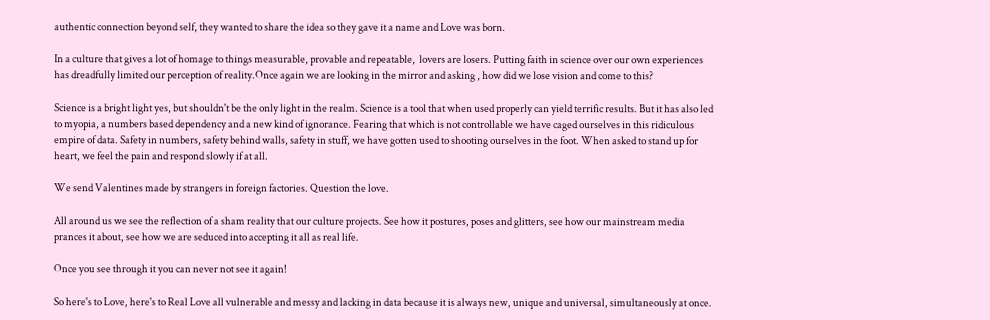authentic connection beyond self, they wanted to share the idea so they gave it a name and Love was born.

In a culture that gives a lot of homage to things measurable, provable and repeatable,  lovers are losers. Putting faith in science over our own experiences has dreadfully limited our perception of reality.Once again we are looking in the mirror and asking , how did we lose vision and come to this?

Science is a bright light yes, but shouldn't be the only light in the realm. Science is a tool that when used properly can yield terrific results. But it has also led to myopia, a numbers based dependency and a new kind of ignorance. Fearing that which is not controllable we have caged ourselves in this ridiculous empire of data. Safety in numbers, safety behind walls, safety in stuff, we have gotten used to shooting ourselves in the foot. When asked to stand up for heart, we feel the pain and respond slowly if at all.

We send Valentines made by strangers in foreign factories. Question the love.

All around us we see the reflection of a sham reality that our culture projects. See how it postures, poses and glitters, see how our mainstream media prances it about, see how we are seduced into accepting it all as real life.

Once you see through it you can never not see it again!

So here's to Love, here's to Real Love all vulnerable and messy and lacking in data because it is always new, unique and universal, simultaneously at once.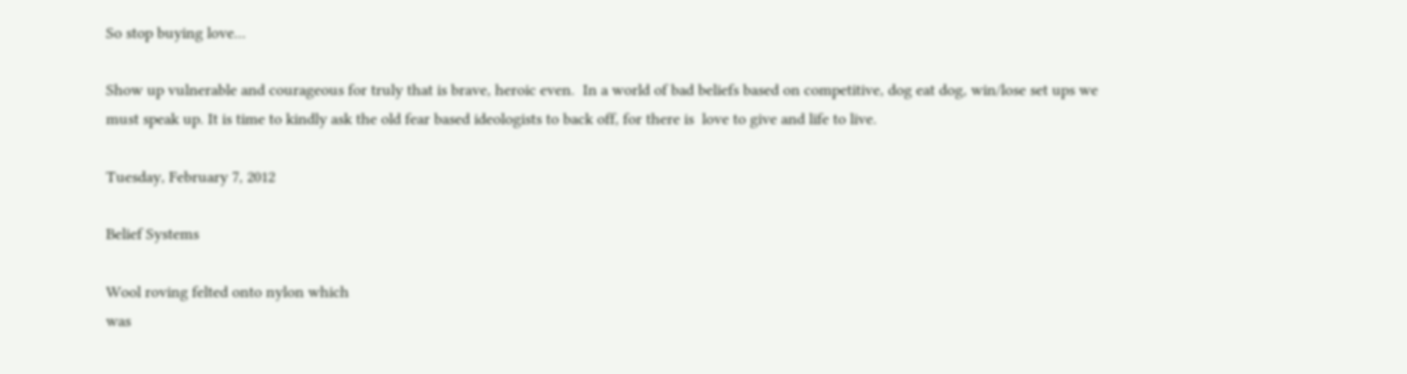So stop buying love...

Show up vulnerable and courageous for truly that is brave, heroic even.  In a world of bad beliefs based on competitive, dog eat dog, win/lose set ups we must speak up. It is time to kindly ask the old fear based ideologists to back off, for there is  love to give and life to live.

Tuesday, February 7, 2012

Belief Systems

Wool roving felted onto nylon which
was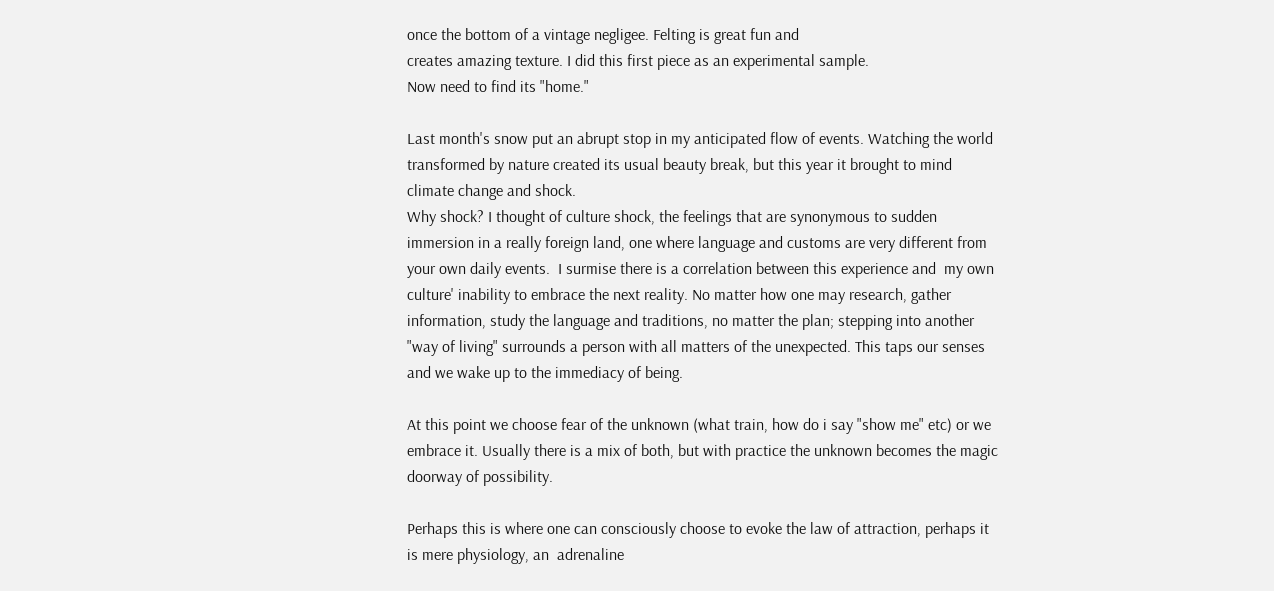once the bottom of a vintage negligee. Felting is great fun and
creates amazing texture. I did this first piece as an experimental sample.
Now need to find its "home."

Last month's snow put an abrupt stop in my anticipated flow of events. Watching the world transformed by nature created its usual beauty break, but this year it brought to mind climate change and shock.
Why shock? I thought of culture shock, the feelings that are synonymous to sudden immersion in a really foreign land, one where language and customs are very different from your own daily events.  I surmise there is a correlation between this experience and  my own culture' inability to embrace the next reality. No matter how one may research, gather information, study the language and traditions, no matter the plan; stepping into another "way of living" surrounds a person with all matters of the unexpected. This taps our senses and we wake up to the immediacy of being.

At this point we choose fear of the unknown (what train, how do i say "show me" etc) or we embrace it. Usually there is a mix of both, but with practice the unknown becomes the magic doorway of possibility.

Perhaps this is where one can consciously choose to evoke the law of attraction, perhaps it is mere physiology, an  adrenaline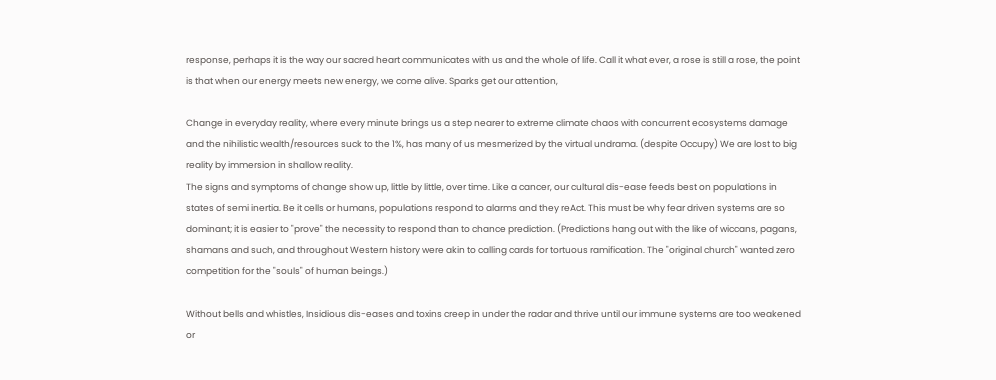response, perhaps it is the way our sacred heart communicates with us and the whole of life. Call it what ever, a rose is still a rose, the point is that when our energy meets new energy, we come alive. Sparks get our attention,

Change in everyday reality, where every minute brings us a step nearer to extreme climate chaos with concurrent ecosystems damage and the nihilistic wealth/resources suck to the 1%, has many of us mesmerized by the virtual undrama. (despite Occupy) We are lost to big reality by immersion in shallow reality.
The signs and symptoms of change show up, little by little, over time. Like a cancer, our cultural dis-ease feeds best on populations in states of semi inertia. Be it cells or humans, populations respond to alarms and they reAct. This must be why fear driven systems are so dominant; it is easier to "prove" the necessity to respond than to chance prediction. (Predictions hang out with the like of wiccans, pagans, shamans and such, and throughout Western history were akin to calling cards for tortuous ramification. The "original church" wanted zero competition for the "souls" of human beings.)

Without bells and whistles, Insidious dis-eases and toxins creep in under the radar and thrive until our immune systems are too weakened or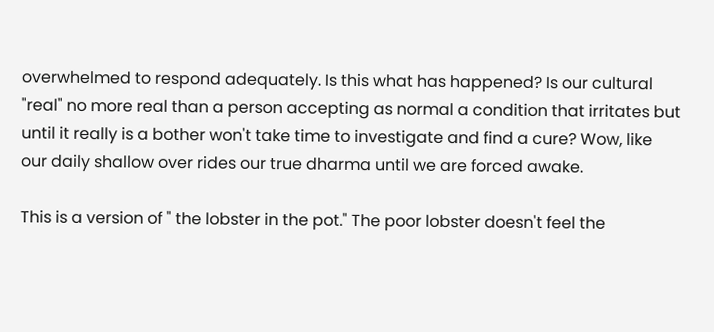overwhelmed to respond adequately. Is this what has happened? Is our cultural "real" no more real than a person accepting as normal a condition that irritates but until it really is a bother won't take time to investigate and find a cure? Wow, like our daily shallow over rides our true dharma until we are forced awake.

This is a version of " the lobster in the pot." The poor lobster doesn't feel the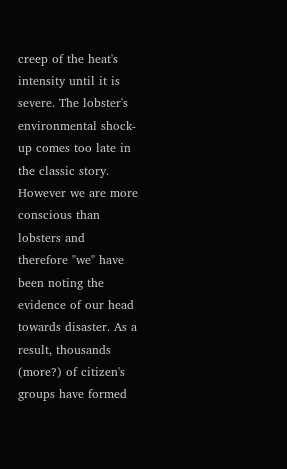creep of the heat's intensity until it is severe. The lobster's environmental shock-up comes too late in the classic story. However we are more conscious than lobsters and therefore "we" have been noting the evidence of our head towards disaster. As a result, thousands (more?) of citizen's groups have formed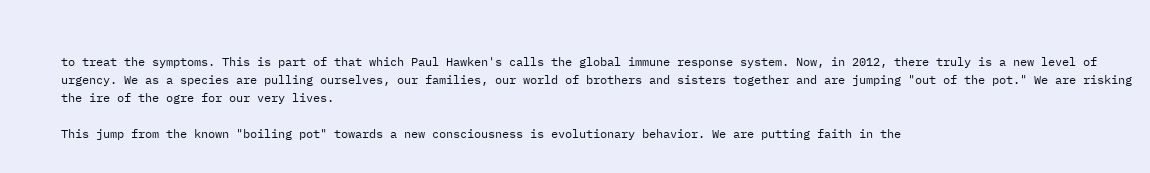to treat the symptoms. This is part of that which Paul Hawken's calls the global immune response system. Now, in 2012, there truly is a new level of urgency. We as a species are pulling ourselves, our families, our world of brothers and sisters together and are jumping "out of the pot." We are risking the ire of the ogre for our very lives.

This jump from the known "boiling pot" towards a new consciousness is evolutionary behavior. We are putting faith in the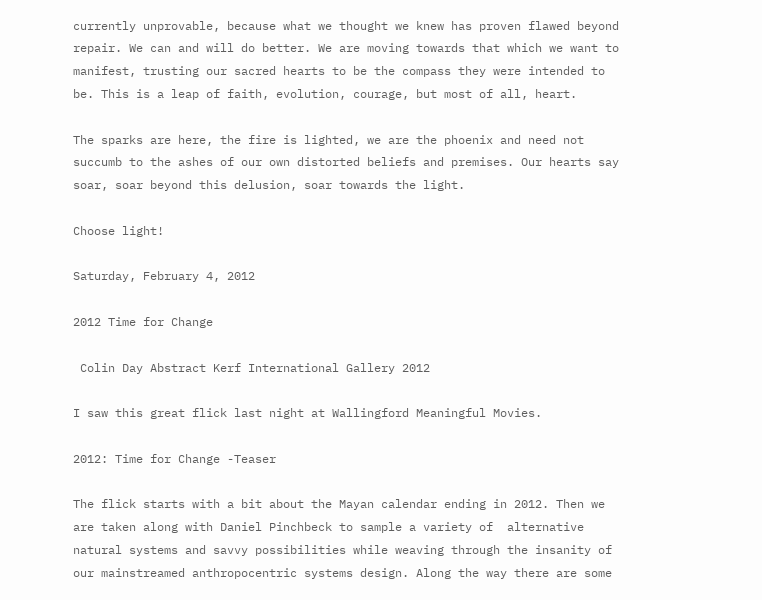currently unprovable, because what we thought we knew has proven flawed beyond repair. We can and will do better. We are moving towards that which we want to manifest, trusting our sacred hearts to be the compass they were intended to be. This is a leap of faith, evolution, courage, but most of all, heart.

The sparks are here, the fire is lighted, we are the phoenix and need not succumb to the ashes of our own distorted beliefs and premises. Our hearts say soar, soar beyond this delusion, soar towards the light.

Choose light!

Saturday, February 4, 2012

2012 Time for Change

 Colin Day Abstract Kerf International Gallery 2012

I saw this great flick last night at Wallingford Meaningful Movies.

2012: Time for Change -Teaser

The flick starts with a bit about the Mayan calendar ending in 2012. Then we are taken along with Daniel Pinchbeck to sample a variety of  alternative natural systems and savvy possibilities while weaving through the insanity of our mainstreamed anthropocentric systems design. Along the way there are some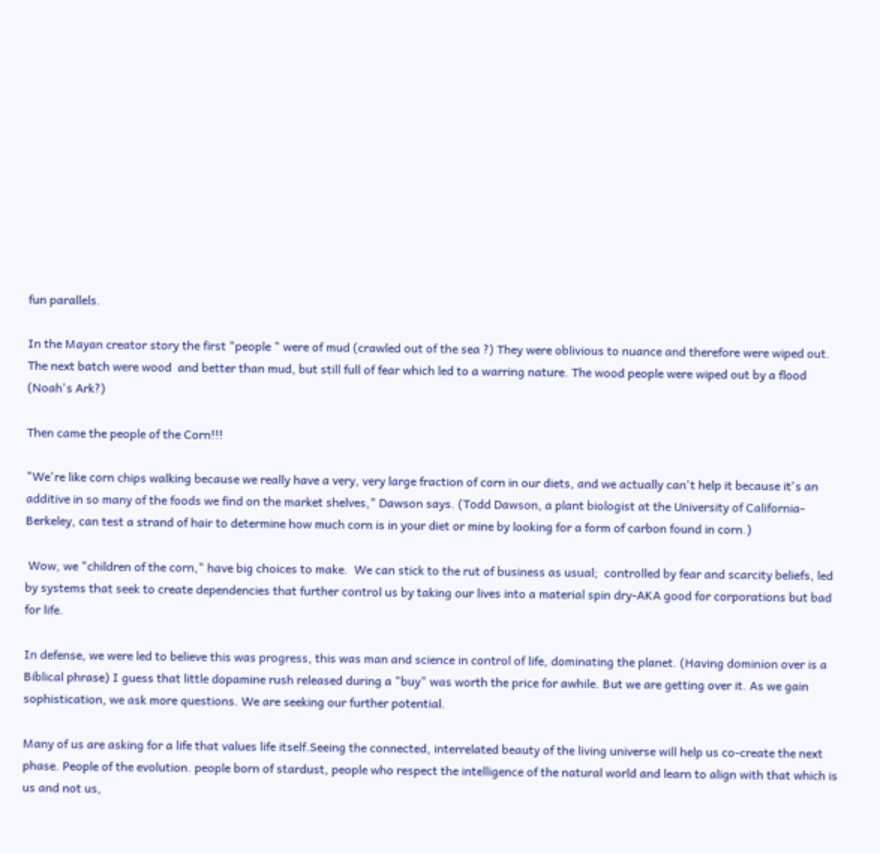fun parallels.

In the Mayan creator story the first "people " were of mud (crawled out of the sea ?) They were oblivious to nuance and therefore were wiped out.  The next batch were wood  and better than mud, but still full of fear which led to a warring nature. The wood people were wiped out by a flood (Noah's Ark?)

Then came the people of the Corn!!!

"We're like corn chips walking because we really have a very, very large fraction of corn in our diets, and we actually can't help it because it's an additive in so many of the foods we find on the market shelves," Dawson says. (Todd Dawson, a plant biologist at the University of California-Berkeley, can test a strand of hair to determine how much corn is in your diet or mine by looking for a form of carbon found in corn.)

 Wow, we "children of the corn," have big choices to make.  We can stick to the rut of business as usual;  controlled by fear and scarcity beliefs, led by systems that seek to create dependencies that further control us by taking our lives into a material spin dry-AKA good for corporations but bad for life.

In defense, we were led to believe this was progress, this was man and science in control of life, dominating the planet. (Having dominion over is a Biblical phrase) I guess that little dopamine rush released during a "buy" was worth the price for awhile. But we are getting over it. As we gain sophistication, we ask more questions. We are seeking our further potential.

Many of us are asking for a life that values life itself.Seeing the connected, interrelated beauty of the living universe will help us co-create the next phase. People of the evolution. people born of stardust, people who respect the intelligence of the natural world and learn to align with that which is us and not us,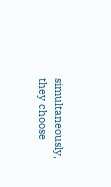simultaneously, they choose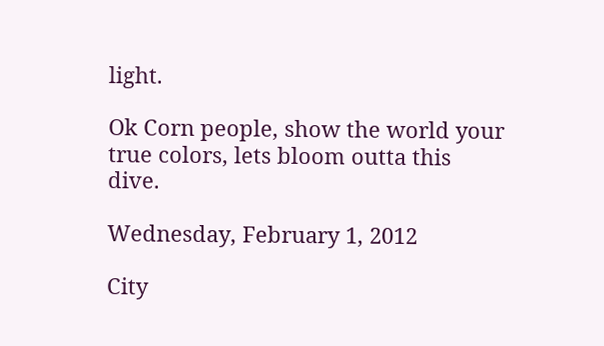light.

Ok Corn people, show the world your true colors, lets bloom outta this dive.

Wednesday, February 1, 2012

City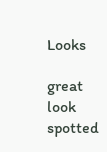Looks

great look spotted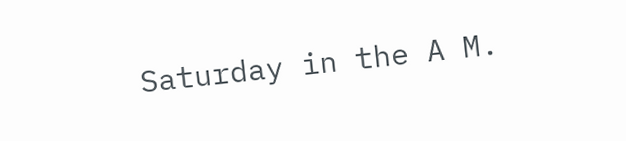Saturday in the A M.